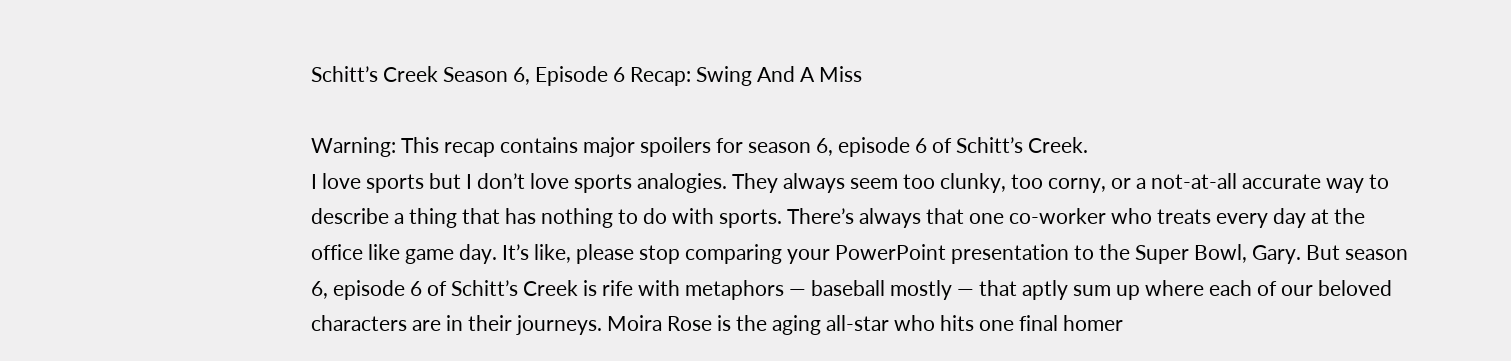Schitt’s Creek Season 6, Episode 6 Recap: Swing And A Miss

Warning: This recap contains major spoilers for season 6, episode 6 of Schitt’s Creek.
I love sports but I don’t love sports analogies. They always seem too clunky, too corny, or a not-at-all accurate way to describe a thing that has nothing to do with sports. There’s always that one co-worker who treats every day at the office like game day. It’s like, please stop comparing your PowerPoint presentation to the Super Bowl, Gary. But season 6, episode 6 of Schitt’s Creek is rife with metaphors — baseball mostly — that aptly sum up where each of our beloved characters are in their journeys. Moira Rose is the aging all-star who hits one final homer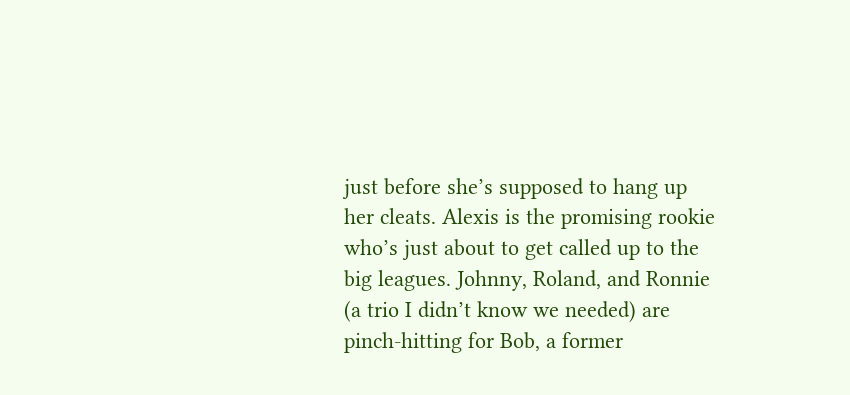just before she’s supposed to hang up her cleats. Alexis is the promising rookie who’s just about to get called up to the big leagues. Johnny, Roland, and Ronnie (a trio I didn’t know we needed) are pinch-hitting for Bob, a former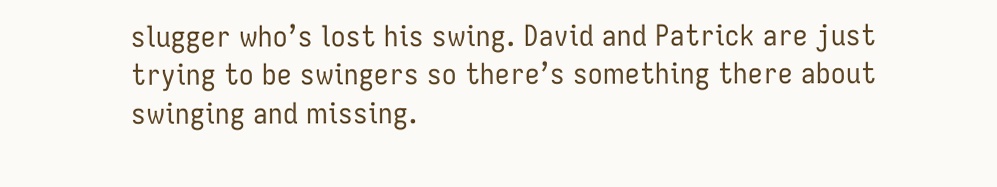slugger who’s lost his swing. David and Patrick are just trying to be swingers so there’s something there about swinging and missing.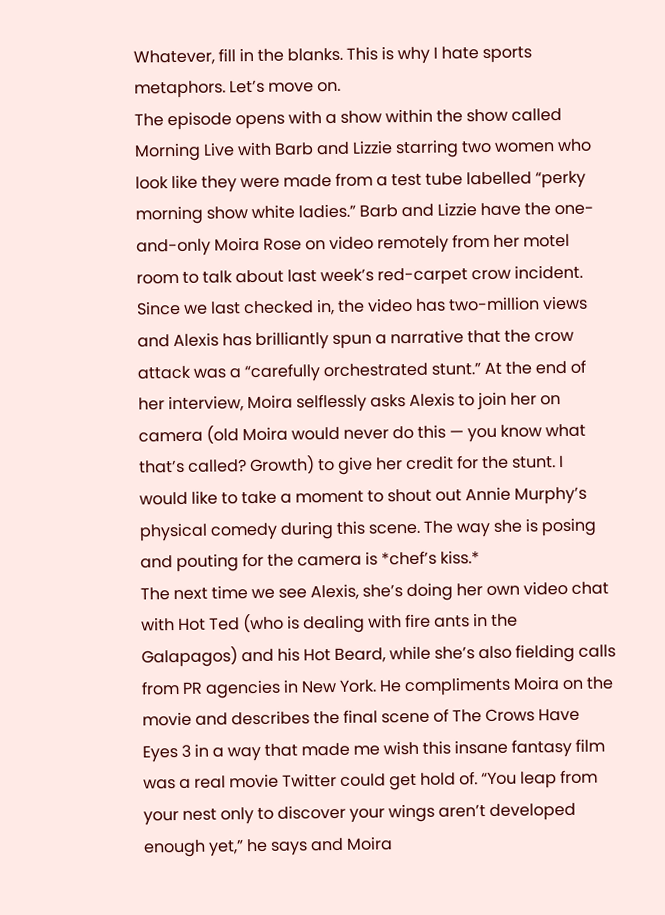Whatever, fill in the blanks. This is why I hate sports metaphors. Let’s move on.
The episode opens with a show within the show called Morning Live with Barb and Lizzie starring two women who look like they were made from a test tube labelled “perky morning show white ladies.” Barb and Lizzie have the one-and-only Moira Rose on video remotely from her motel room to talk about last week’s red-carpet crow incident. Since we last checked in, the video has two-million views and Alexis has brilliantly spun a narrative that the crow attack was a “carefully orchestrated stunt.” At the end of her interview, Moira selflessly asks Alexis to join her on camera (old Moira would never do this — you know what that’s called? Growth) to give her credit for the stunt. I would like to take a moment to shout out Annie Murphy’s physical comedy during this scene. The way she is posing and pouting for the camera is *chef’s kiss.*
The next time we see Alexis, she’s doing her own video chat with Hot Ted (who is dealing with fire ants in the Galapagos) and his Hot Beard, while she’s also fielding calls from PR agencies in New York. He compliments Moira on the movie and describes the final scene of The Crows Have Eyes 3 in a way that made me wish this insane fantasy film was a real movie Twitter could get hold of. “You leap from your nest only to discover your wings aren’t developed enough yet,” he says and Moira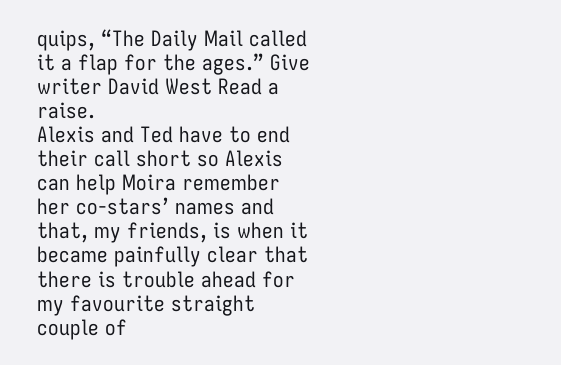quips, “The Daily Mail called it a flap for the ages.” Give writer David West Read a raise.
Alexis and Ted have to end their call short so Alexis can help Moira remember her co-stars’ names and that, my friends, is when it became painfully clear that there is trouble ahead for my favourite straight couple of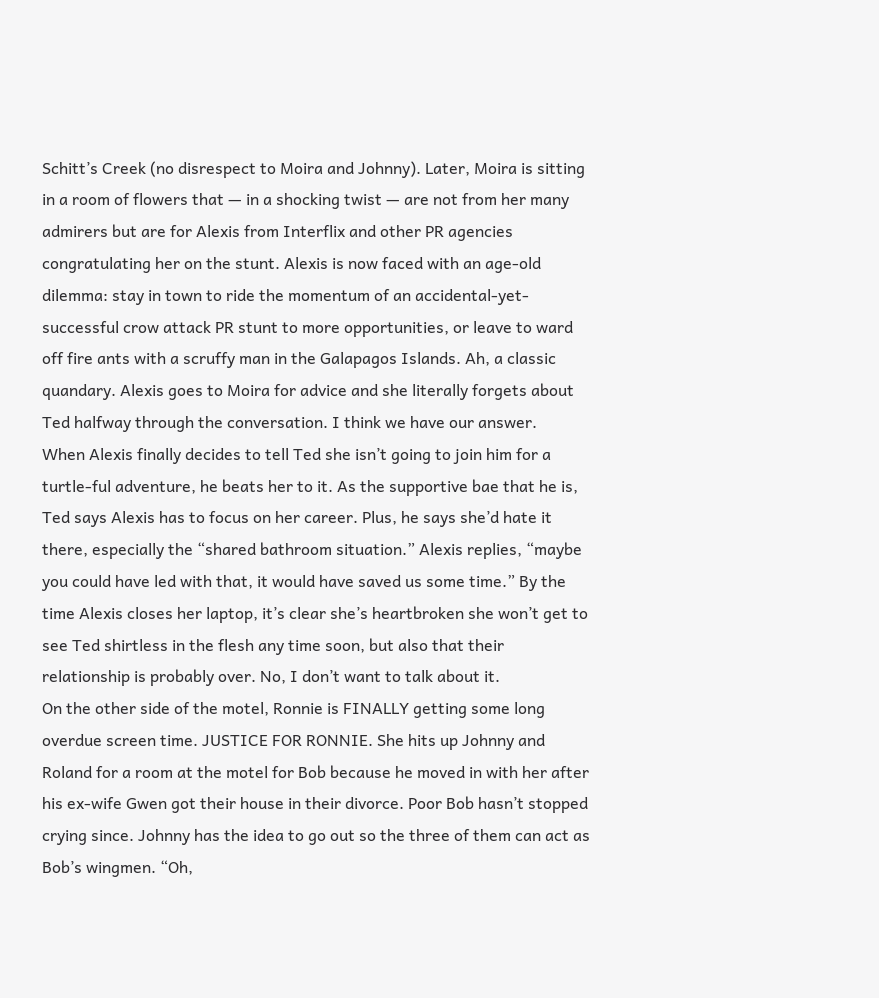Schitt’s Creek (no disrespect to Moira and Johnny). Later, Moira is sitting in a room of flowers that — in a shocking twist — are not from her many admirers but are for Alexis from Interflix and other PR agencies congratulating her on the stunt. Alexis is now faced with an age-old dilemma: stay in town to ride the momentum of an accidental-yet-successful crow attack PR stunt to more opportunities, or leave to ward off fire ants with a scruffy man in the Galapagos Islands. Ah, a classic quandary. Alexis goes to Moira for advice and she literally forgets about Ted halfway through the conversation. I think we have our answer.
When Alexis finally decides to tell Ted she isn’t going to join him for a turtle-ful adventure, he beats her to it. As the supportive bae that he is, Ted says Alexis has to focus on her career. Plus, he says she’d hate it there, especially the “shared bathroom situation.” Alexis replies, “maybe you could have led with that, it would have saved us some time.” By the time Alexis closes her laptop, it’s clear she’s heartbroken she won’t get to see Ted shirtless in the flesh any time soon, but also that their relationship is probably over. No, I don’t want to talk about it.
On the other side of the motel, Ronnie is FINALLY getting some long overdue screen time. JUSTICE FOR RONNIE. She hits up Johnny and Roland for a room at the motel for Bob because he moved in with her after his ex-wife Gwen got their house in their divorce. Poor Bob hasn’t stopped crying since. Johnny has the idea to go out so the three of them can act as Bob’s wingmen. “Oh,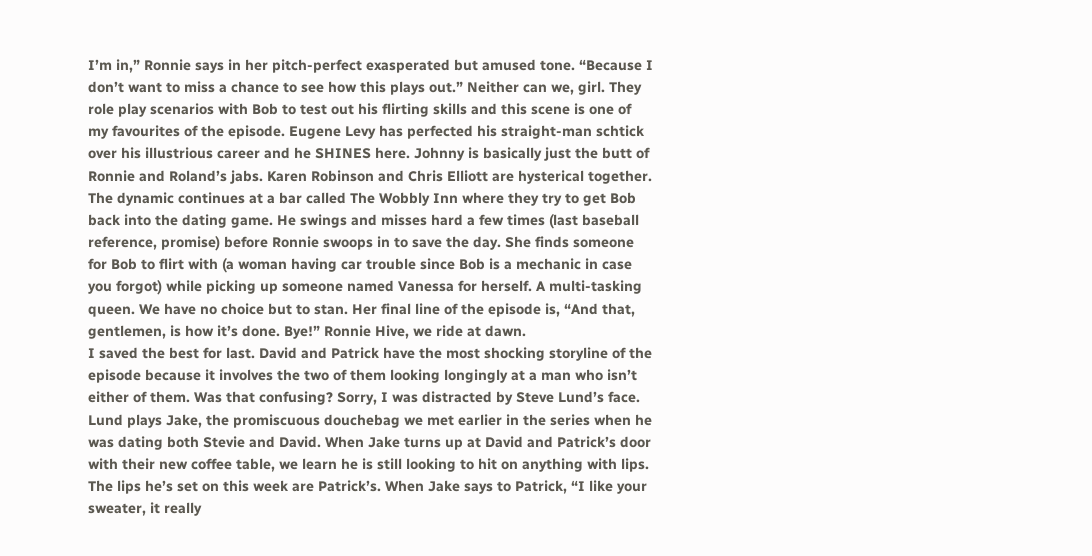I’m in,” Ronnie says in her pitch-perfect exasperated but amused tone. “Because I don’t want to miss a chance to see how this plays out.” Neither can we, girl. They role play scenarios with Bob to test out his flirting skills and this scene is one of my favourites of the episode. Eugene Levy has perfected his straight-man schtick over his illustrious career and he SHINES here. Johnny is basically just the butt of Ronnie and Roland’s jabs. Karen Robinson and Chris Elliott are hysterical together.
The dynamic continues at a bar called The Wobbly Inn where they try to get Bob back into the dating game. He swings and misses hard a few times (last baseball reference, promise) before Ronnie swoops in to save the day. She finds someone for Bob to flirt with (a woman having car trouble since Bob is a mechanic in case you forgot) while picking up someone named Vanessa for herself. A multi-tasking queen. We have no choice but to stan. Her final line of the episode is, “And that, gentlemen, is how it’s done. Bye!” Ronnie Hive, we ride at dawn.
I saved the best for last. David and Patrick have the most shocking storyline of the episode because it involves the two of them looking longingly at a man who isn’t either of them. Was that confusing? Sorry, I was distracted by Steve Lund’s face. Lund plays Jake, the promiscuous douchebag we met earlier in the series when he was dating both Stevie and David. When Jake turns up at David and Patrick’s door with their new coffee table, we learn he is still looking to hit on anything with lips. The lips he’s set on this week are Patrick’s. When Jake says to Patrick, “I like your sweater, it really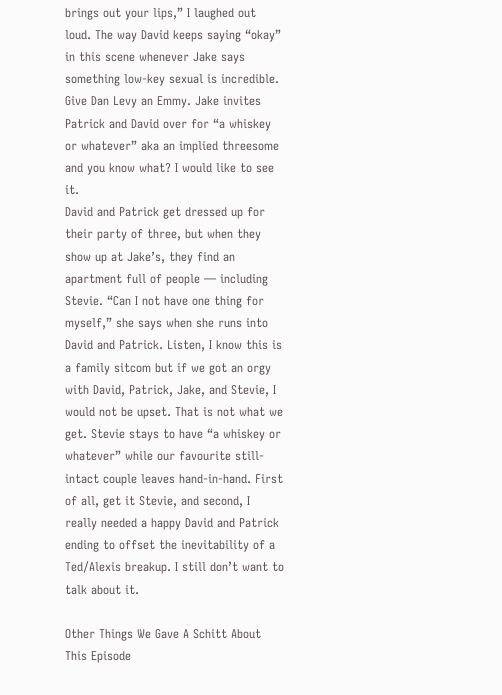brings out your lips,” I laughed out loud. The way David keeps saying “okay” in this scene whenever Jake says something low-key sexual is incredible. Give Dan Levy an Emmy. Jake invites Patrick and David over for “a whiskey or whatever” aka an implied threesome and you know what? I would like to see it.
David and Patrick get dressed up for their party of three, but when they show up at Jake’s, they find an apartment full of people — including Stevie. “Can I not have one thing for myself,” she says when she runs into David and Patrick. Listen, I know this is a family sitcom but if we got an orgy with David, Patrick, Jake, and Stevie, I would not be upset. That is not what we get. Stevie stays to have “a whiskey or whatever” while our favourite still-intact couple leaves hand-in-hand. First of all, get it Stevie, and second, I really needed a happy David and Patrick ending to offset the inevitability of a Ted/Alexis breakup. I still don’t want to talk about it.

Other Things We Gave A Schitt About This Episode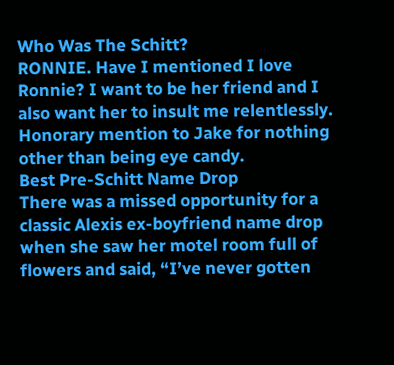Who Was The Schitt?
RONNIE. Have I mentioned I love Ronnie? I want to be her friend and I also want her to insult me relentlessly. Honorary mention to Jake for nothing other than being eye candy.
Best Pre-Schitt Name Drop
There was a missed opportunity for a classic Alexis ex-boyfriend name drop when she saw her motel room full of flowers and said, “I’ve never gotten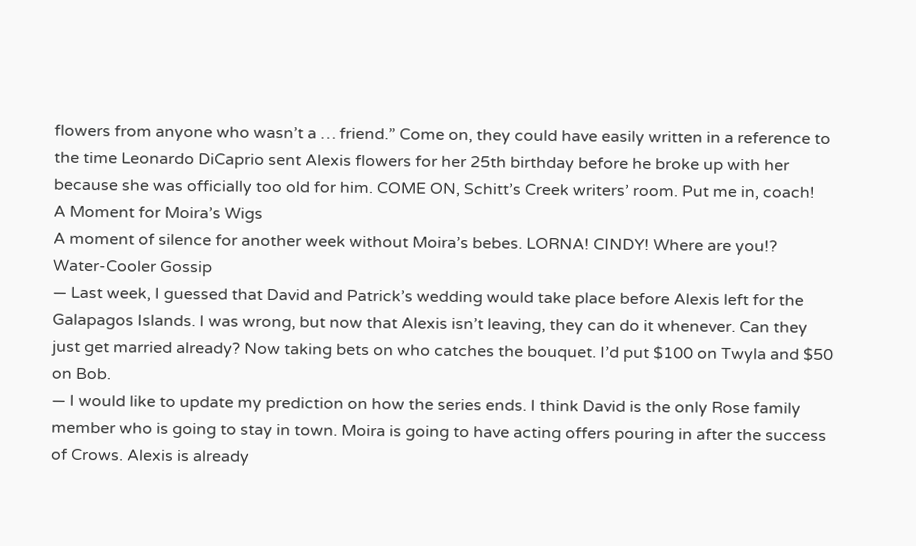flowers from anyone who wasn’t a … friend.” Come on, they could have easily written in a reference to the time Leonardo DiCaprio sent Alexis flowers for her 25th birthday before he broke up with her because she was officially too old for him. COME ON, Schitt’s Creek writers’ room. Put me in, coach!
A Moment for Moira’s Wigs
A moment of silence for another week without Moira’s bebes. LORNA! CINDY! Where are you!?
Water-Cooler Gossip
— Last week, I guessed that David and Patrick’s wedding would take place before Alexis left for the Galapagos Islands. I was wrong, but now that Alexis isn’t leaving, they can do it whenever. Can they just get married already? Now taking bets on who catches the bouquet. I’d put $100 on Twyla and $50 on Bob.
— I would like to update my prediction on how the series ends. I think David is the only Rose family member who is going to stay in town. Moira is going to have acting offers pouring in after the success of Crows. Alexis is already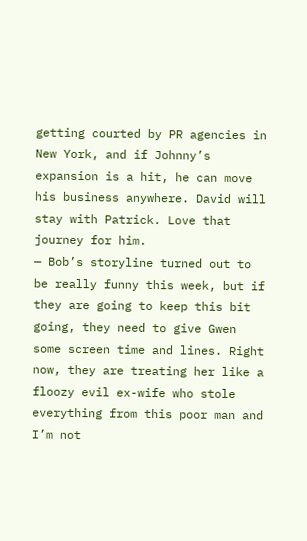getting courted by PR agencies in New York, and if Johnny’s expansion is a hit, he can move his business anywhere. David will stay with Patrick. Love that journey for him.
— Bob’s storyline turned out to be really funny this week, but if they are going to keep this bit going, they need to give Gwen some screen time and lines. Right now, they are treating her like a floozy evil ex-wife who stole everything from this poor man and I’m not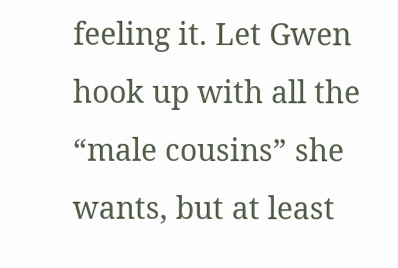feeling it. Let Gwen hook up with all the “male cousins” she wants, but at least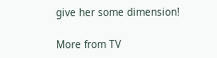give her some dimension!

More from TV